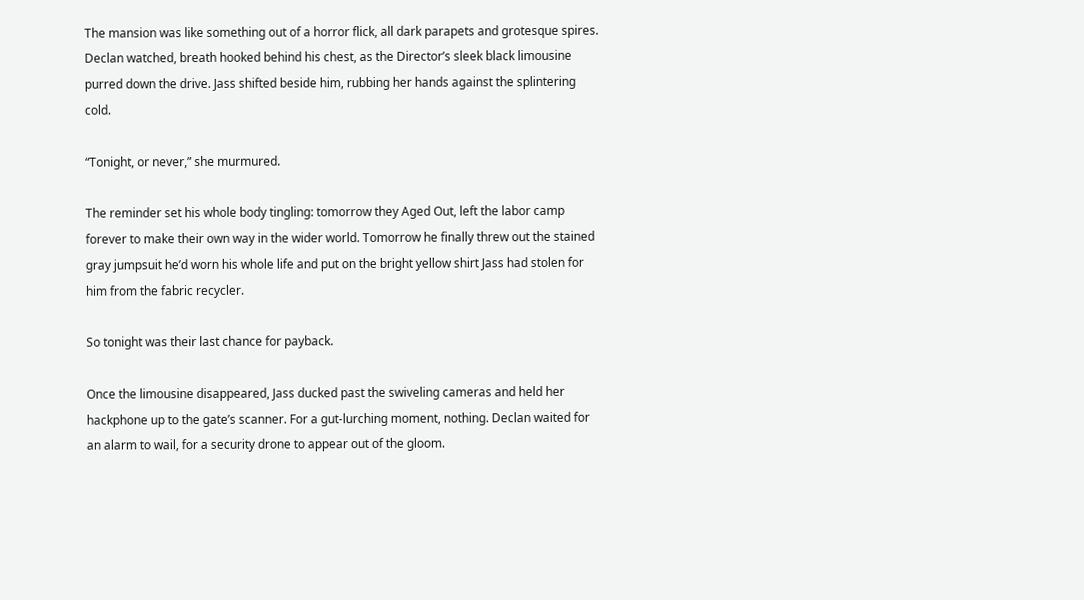The mansion was like something out of a horror flick, all dark parapets and grotesque spires. Declan watched, breath hooked behind his chest, as the Director’s sleek black limousine purred down the drive. Jass shifted beside him, rubbing her hands against the splintering cold.

“Tonight, or never,” she murmured.

The reminder set his whole body tingling: tomorrow they Aged Out, left the labor camp forever to make their own way in the wider world. Tomorrow he finally threw out the stained gray jumpsuit he’d worn his whole life and put on the bright yellow shirt Jass had stolen for him from the fabric recycler.

So tonight was their last chance for payback.

Once the limousine disappeared, Jass ducked past the swiveling cameras and held her hackphone up to the gate’s scanner. For a gut-lurching moment, nothing. Declan waited for an alarm to wail, for a security drone to appear out of the gloom.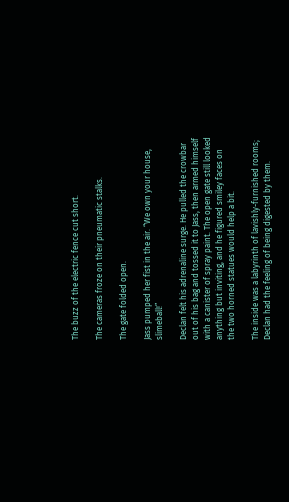The buzz of the electric fence cut short.

The cameras froze on their pneumatic stalks.

The gate folded open.

Jass pumped her fist in the air. “We own your house, slimeball!”

Declan felt his adrenaline surge. He pulled the crowbar out of his bag and tossed it to Jass, then armed himself with a canister of spray paint. The open gate still looked anything but inviting, and he figured smiley faces on the two horned statues would help a bit.

The inside was a labyrinth of lavishly-furnished rooms; Declan had the feeling of being digested by them.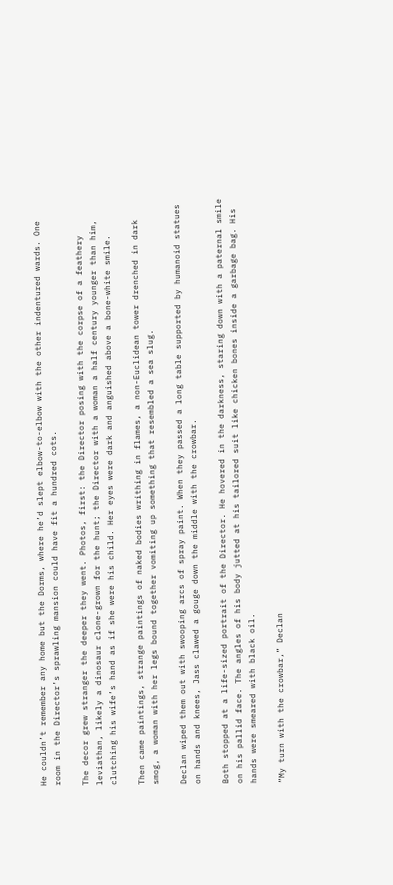He couldn’t remember any home but the Dorms, where he’d slept elbow-to-elbow with the other indentured wards. One room in the Director’s sprawling mansion could have fit a hundred cots.

The decor grew stranger the deeper they went. Photos, first: the Director posing with the corpse of a feathery leviathan, likely a dinosaur clone-grown for the hunt; the Director with a woman a half century younger than him, clutching his wife’s hand as if she were his child. Her eyes were dark and anguished above a bone-white smile.

Then came paintings, strange paintings of naked bodies writhing in flames, a non-Euclidean tower drenched in dark smog, a woman with her legs bound together vomiting up something that resembled a sea slug.

Declan wiped them out with swooping arcs of spray paint. When they passed a long table supported by humanoid statues on hands and knees, Jass clawed a gouge down the middle with the crowbar.

Both stopped at a life-sized portrait of the Director. He hovered in the darkness, staring down with a paternal smile on his pallid face. The angles of his body jutted at his tailored suit like chicken bones inside a garbage bag. His hands were smeared with black oil.

“My turn with the crowbar,” Declan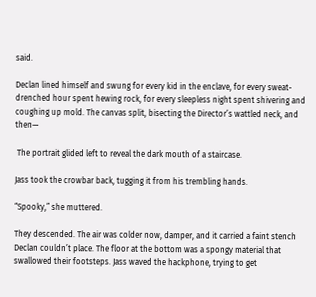said.

Declan lined himself and swung for every kid in the enclave, for every sweat-drenched hour spent hewing rock, for every sleepless night spent shivering and coughing up mold. The canvas split, bisecting the Director’s wattled neck, and then—

 The portrait glided left to reveal the dark mouth of a staircase.

Jass took the crowbar back, tugging it from his trembling hands.

“Spooky,” she muttered.

They descended. The air was colder now, damper, and it carried a faint stench Declan couldn’t place. The floor at the bottom was a spongy material that swallowed their footsteps. Jass waved the hackphone, trying to get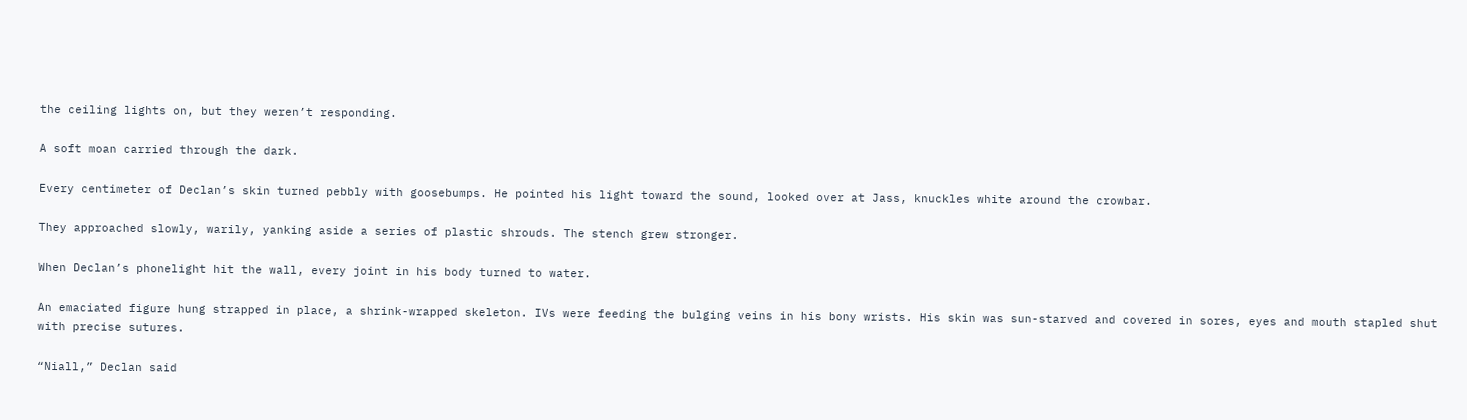the ceiling lights on, but they weren’t responding.

A soft moan carried through the dark.

Every centimeter of Declan’s skin turned pebbly with goosebumps. He pointed his light toward the sound, looked over at Jass, knuckles white around the crowbar.

They approached slowly, warily, yanking aside a series of plastic shrouds. The stench grew stronger.

When Declan’s phonelight hit the wall, every joint in his body turned to water.

An emaciated figure hung strapped in place, a shrink-wrapped skeleton. IVs were feeding the bulging veins in his bony wrists. His skin was sun-starved and covered in sores, eyes and mouth stapled shut with precise sutures.

“Niall,” Declan said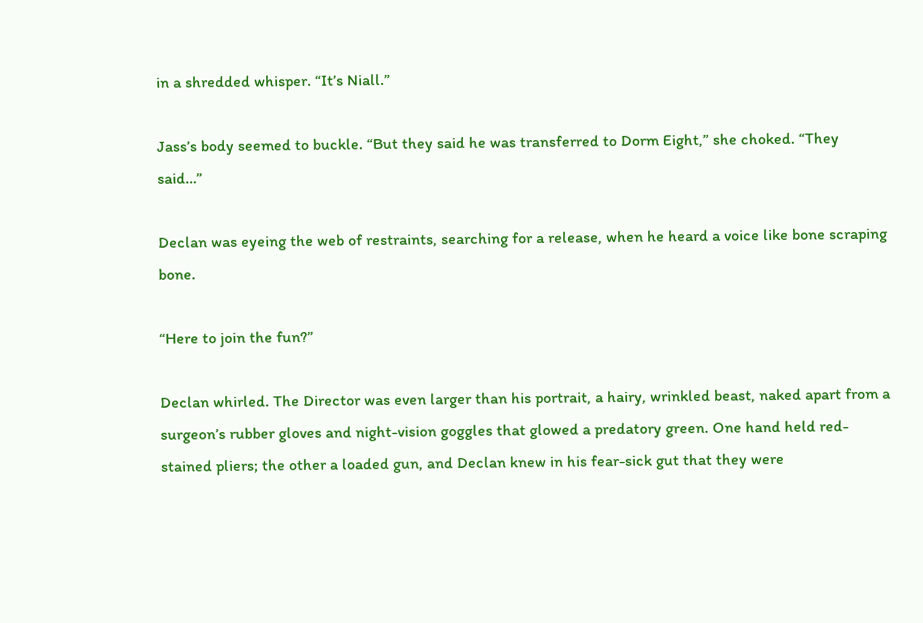in a shredded whisper. “It’s Niall.”

Jass’s body seemed to buckle. “But they said he was transferred to Dorm Eight,” she choked. “They said…”

Declan was eyeing the web of restraints, searching for a release, when he heard a voice like bone scraping bone.

“Here to join the fun?”

Declan whirled. The Director was even larger than his portrait, a hairy, wrinkled beast, naked apart from a surgeon’s rubber gloves and night-vision goggles that glowed a predatory green. One hand held red-stained pliers; the other a loaded gun, and Declan knew in his fear-sick gut that they were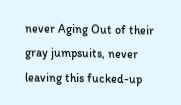never Aging Out of their gray jumpsuits, never leaving this fucked-up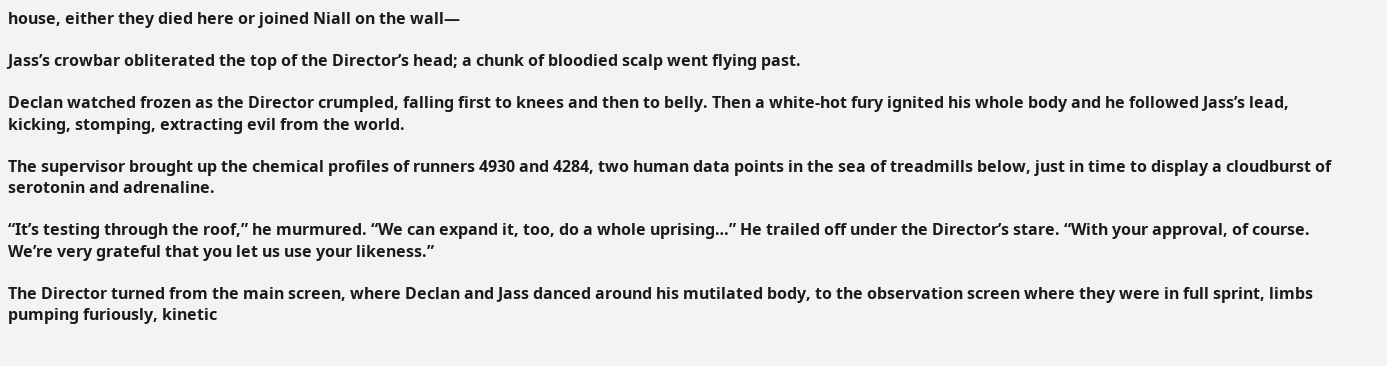house, either they died here or joined Niall on the wall—

Jass’s crowbar obliterated the top of the Director’s head; a chunk of bloodied scalp went flying past.

Declan watched frozen as the Director crumpled, falling first to knees and then to belly. Then a white-hot fury ignited his whole body and he followed Jass’s lead, kicking, stomping, extracting evil from the world.

The supervisor brought up the chemical profiles of runners 4930 and 4284, two human data points in the sea of treadmills below, just in time to display a cloudburst of serotonin and adrenaline.

“It’s testing through the roof,” he murmured. “We can expand it, too, do a whole uprising…” He trailed off under the Director’s stare. “With your approval, of course. We’re very grateful that you let us use your likeness.”

The Director turned from the main screen, where Declan and Jass danced around his mutilated body, to the observation screen where they were in full sprint, limbs pumping furiously, kinetic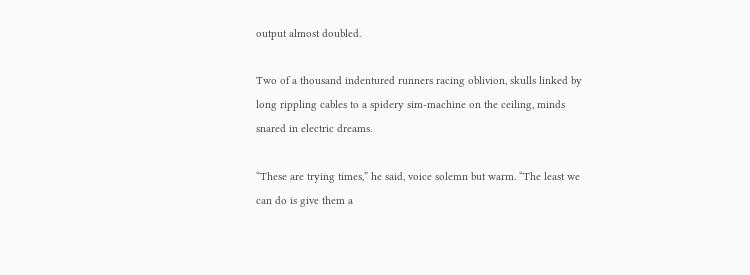output almost doubled.

Two of a thousand indentured runners racing oblivion, skulls linked by long rippling cables to a spidery sim-machine on the ceiling, minds snared in electric dreams.

“These are trying times,” he said, voice solemn but warm. “The least we can do is give them a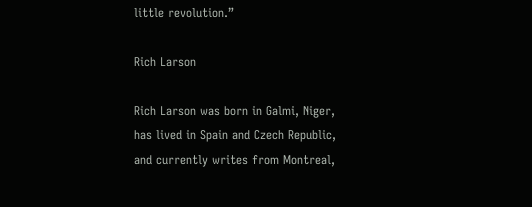little revolution.”

Rich Larson

Rich Larson was born in Galmi, Niger, has lived in Spain and Czech Republic, and currently writes from Montreal,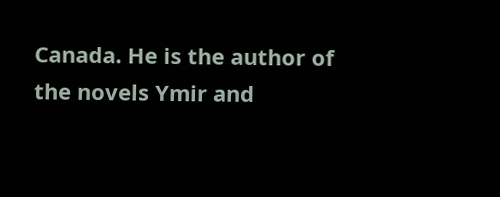Canada. He is the author of the novels Ymir and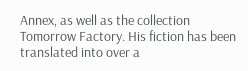Annex, as well as the collection Tomorrow Factory. His fiction has been translated into over a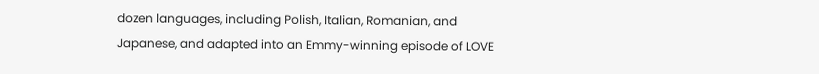dozen languages, including Polish, Italian, Romanian, and Japanese, and adapted into an Emmy-winning episode of LOVE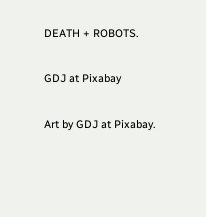DEATH + ROBOTS.

GDJ at Pixabay

Art by GDJ at Pixabay.